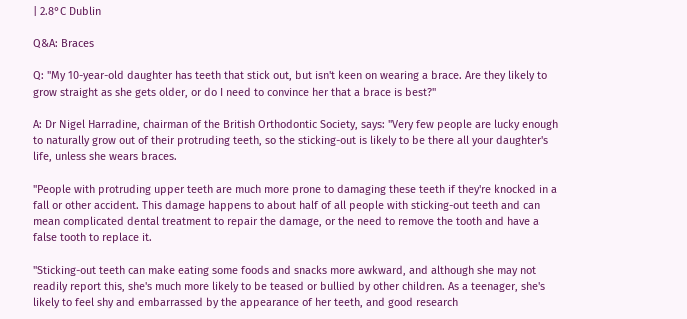| 2.8°C Dublin

Q&A: Braces

Q: "My 10-year-old daughter has teeth that stick out, but isn't keen on wearing a brace. Are they likely to grow straight as she gets older, or do I need to convince her that a brace is best?"

A: Dr Nigel Harradine, chairman of the British Orthodontic Society, says: "Very few people are lucky enough to naturally grow out of their protruding teeth, so the sticking-out is likely to be there all your daughter's life, unless she wears braces.

"People with protruding upper teeth are much more prone to damaging these teeth if they're knocked in a fall or other accident. This damage happens to about half of all people with sticking-out teeth and can mean complicated dental treatment to repair the damage, or the need to remove the tooth and have a false tooth to replace it.

"Sticking-out teeth can make eating some foods and snacks more awkward, and although she may not readily report this, she's much more likely to be teased or bullied by other children. As a teenager, she's likely to feel shy and embarrassed by the appearance of her teeth, and good research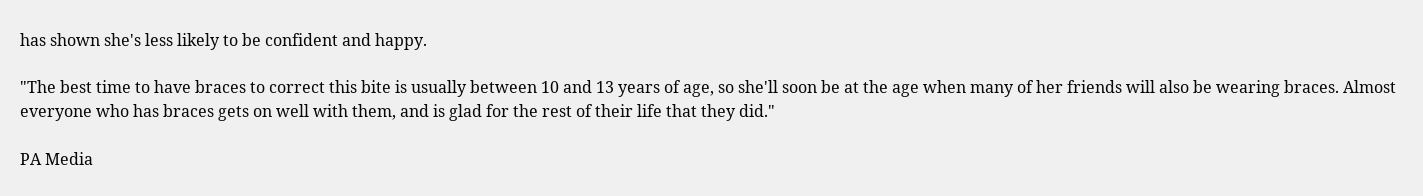has shown she's less likely to be confident and happy.

"The best time to have braces to correct this bite is usually between 10 and 13 years of age, so she'll soon be at the age when many of her friends will also be wearing braces. Almost everyone who has braces gets on well with them, and is glad for the rest of their life that they did."

PA Media